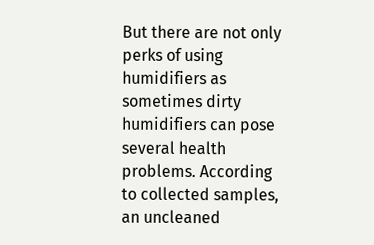But there are not only perks of using humidifiers as sometimes dirty humidifiers can pose several health problems. According to collected samples, an uncleaned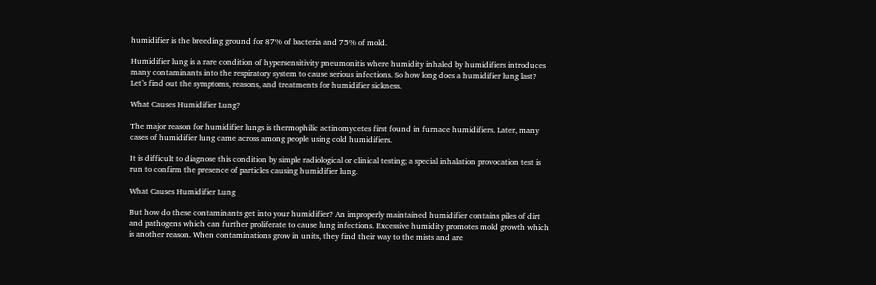humidifier is the breeding ground for 87% of bacteria and 75% of mold.

Humidifier lung is a rare condition of hypersensitivity pneumonitis where humidity inhaled by humidifiers introduces many contaminants into the respiratory system to cause serious infections. So how long does a humidifier lung last? Let’s find out the symptoms, reasons, and treatments for humidifier sickness.

What Causes Humidifier Lung?

The major reason for humidifier lungs is thermophilic actinomycetes first found in furnace humidifiers. Later, many cases of humidifier lung came across among people using cold humidifiers.

It is difficult to diagnose this condition by simple radiological or clinical testing; a special inhalation provocation test is run to confirm the presence of particles causing humidifier lung.

What Causes Humidifier Lung

But how do these contaminants get into your humidifier? An improperly maintained humidifier contains piles of dirt and pathogens which can further proliferate to cause lung infections. Excessive humidity promotes mold growth which is another reason. When contaminations grow in units, they find their way to the mists and are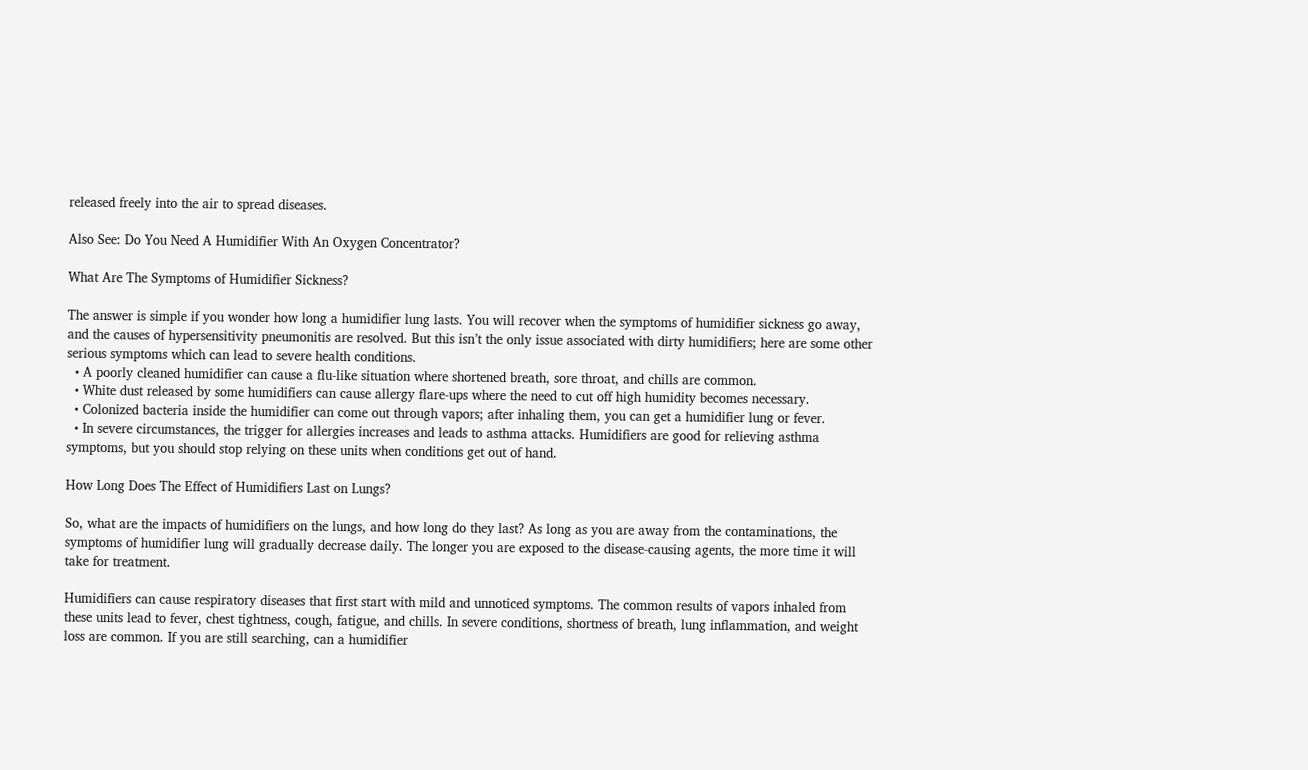released freely into the air to spread diseases.

Also See: Do You Need A Humidifier With An Oxygen Concentrator?

What Are The Symptoms of Humidifier Sickness?

The answer is simple if you wonder how long a humidifier lung lasts. You will recover when the symptoms of humidifier sickness go away, and the causes of hypersensitivity pneumonitis are resolved. But this isn’t the only issue associated with dirty humidifiers; here are some other serious symptoms which can lead to severe health conditions.
  • A poorly cleaned humidifier can cause a flu-like situation where shortened breath, sore throat, and chills are common.
  • White dust released by some humidifiers can cause allergy flare-ups where the need to cut off high humidity becomes necessary.
  • Colonized bacteria inside the humidifier can come out through vapors; after inhaling them, you can get a humidifier lung or fever.
  • In severe circumstances, the trigger for allergies increases and leads to asthma attacks. Humidifiers are good for relieving asthma symptoms, but you should stop relying on these units when conditions get out of hand.

How Long Does The Effect of Humidifiers Last on Lungs?

So, what are the impacts of humidifiers on the lungs, and how long do they last? As long as you are away from the contaminations, the symptoms of humidifier lung will gradually decrease daily. The longer you are exposed to the disease-causing agents, the more time it will take for treatment.

Humidifiers can cause respiratory diseases that first start with mild and unnoticed symptoms. The common results of vapors inhaled from these units lead to fever, chest tightness, cough, fatigue, and chills. In severe conditions, shortness of breath, lung inflammation, and weight loss are common. If you are still searching, can a humidifier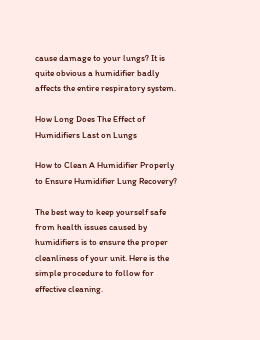cause damage to your lungs? It is quite obvious a humidifier badly affects the entire respiratory system.

How Long Does The Effect of Humidifiers Last on Lungs

How to Clean A Humidifier Properly to Ensure Humidifier Lung Recovery?

The best way to keep yourself safe from health issues caused by humidifiers is to ensure the proper cleanliness of your unit. Here is the simple procedure to follow for effective cleaning.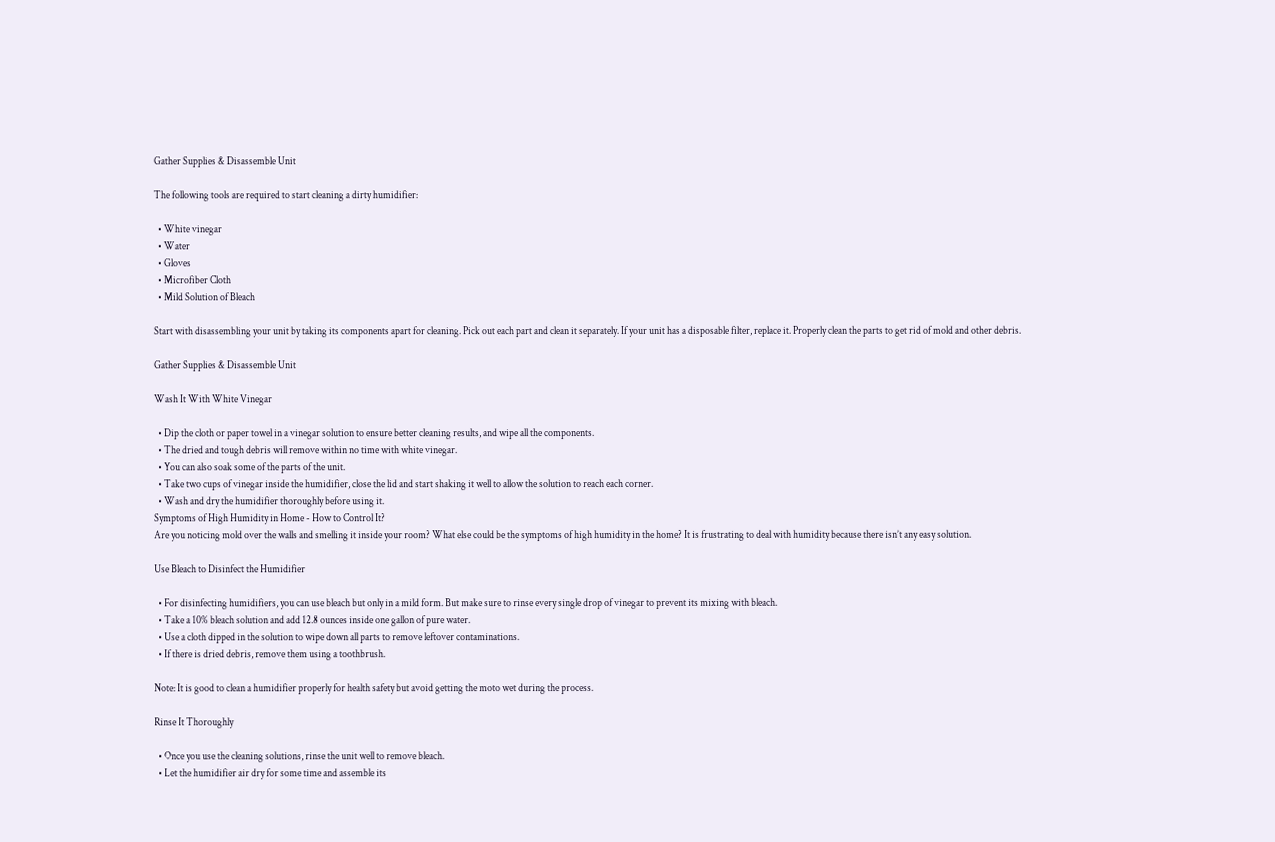Gather Supplies & Disassemble Unit

The following tools are required to start cleaning a dirty humidifier:

  • White vinegar
  • Water
  • Gloves
  • Microfiber Cloth
  • Mild Solution of Bleach

Start with disassembling your unit by taking its components apart for cleaning. Pick out each part and clean it separately. If your unit has a disposable filter, replace it. Properly clean the parts to get rid of mold and other debris.

Gather Supplies & Disassemble Unit

Wash It With White Vinegar

  • Dip the cloth or paper towel in a vinegar solution to ensure better cleaning results, and wipe all the components.
  • The dried and tough debris will remove within no time with white vinegar.
  • You can also soak some of the parts of the unit.
  • Take two cups of vinegar inside the humidifier, close the lid and start shaking it well to allow the solution to reach each corner.
  • Wash and dry the humidifier thoroughly before using it.
Symptoms of High Humidity in Home - How to Control It?
Are you noticing mold over the walls and smelling it inside your room? What else could be the symptoms of high humidity in the home? It is frustrating to deal with humidity because there isn’t any easy solution.

Use Bleach to Disinfect the Humidifier

  • For disinfecting humidifiers, you can use bleach but only in a mild form. But make sure to rinse every single drop of vinegar to prevent its mixing with bleach.
  • Take a 10% bleach solution and add 12.8 ounces inside one gallon of pure water.
  • Use a cloth dipped in the solution to wipe down all parts to remove leftover contaminations.
  • If there is dried debris, remove them using a toothbrush.

Note: It is good to clean a humidifier properly for health safety but avoid getting the moto wet during the process.

Rinse It Thoroughly

  • Once you use the cleaning solutions, rinse the unit well to remove bleach.
  • Let the humidifier air dry for some time and assemble its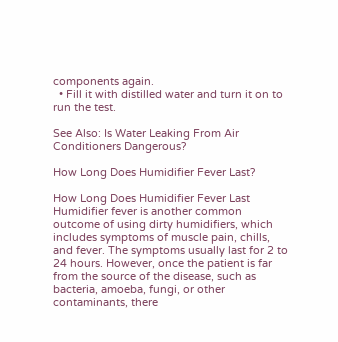components again.
  • Fill it with distilled water and turn it on to run the test.

See Also: Is Water Leaking From Air Conditioners Dangerous?

How Long Does Humidifier Fever Last?

How Long Does Humidifier Fever Last
Humidifier fever is another common outcome of using dirty humidifiers, which includes symptoms of muscle pain, chills, and fever. The symptoms usually last for 2 to 24 hours. However, once the patient is far from the source of the disease, such as bacteria, amoeba, fungi, or other contaminants, there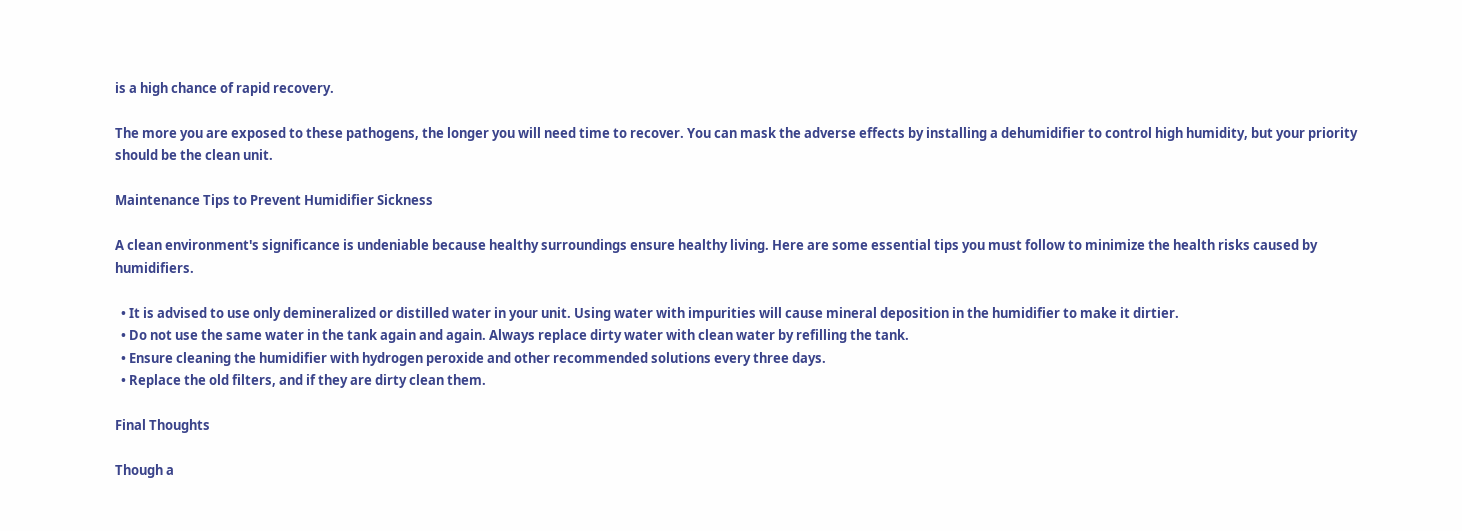is a high chance of rapid recovery.

The more you are exposed to these pathogens, the longer you will need time to recover. You can mask the adverse effects by installing a dehumidifier to control high humidity, but your priority should be the clean unit.

Maintenance Tips to Prevent Humidifier Sickness

A clean environment's significance is undeniable because healthy surroundings ensure healthy living. Here are some essential tips you must follow to minimize the health risks caused by humidifiers.

  • It is advised to use only demineralized or distilled water in your unit. Using water with impurities will cause mineral deposition in the humidifier to make it dirtier.
  • Do not use the same water in the tank again and again. Always replace dirty water with clean water by refilling the tank.
  • Ensure cleaning the humidifier with hydrogen peroxide and other recommended solutions every three days.
  • Replace the old filters, and if they are dirty clean them.

Final Thoughts

Though a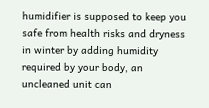humidifier is supposed to keep you safe from health risks and dryness in winter by adding humidity required by your body, an uncleaned unit can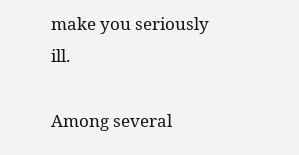make you seriously ill.

Among several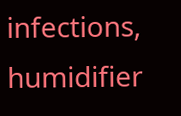infections, humidifier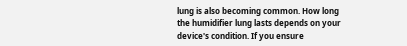lung is also becoming common. How long the humidifier lung lasts depends on your device's condition. If you ensure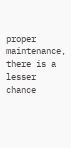proper maintenance, there is a lesser chance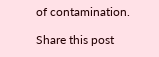of contamination.

Share this post